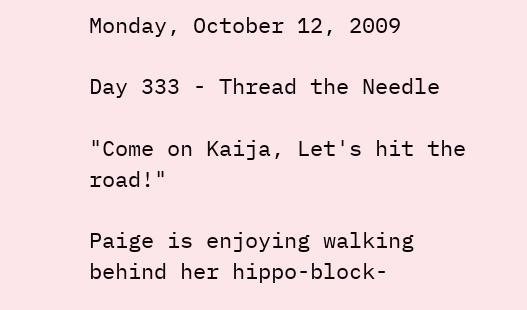Monday, October 12, 2009

Day 333 - Thread the Needle

"Come on Kaija, Let's hit the road!"

Paige is enjoying walking behind her hippo-block-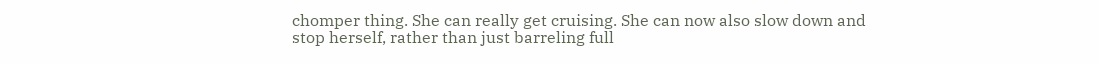chomper thing. She can really get cruising. She can now also slow down and stop herself, rather than just barreling full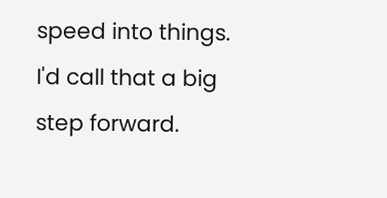speed into things. I'd call that a big step forward.